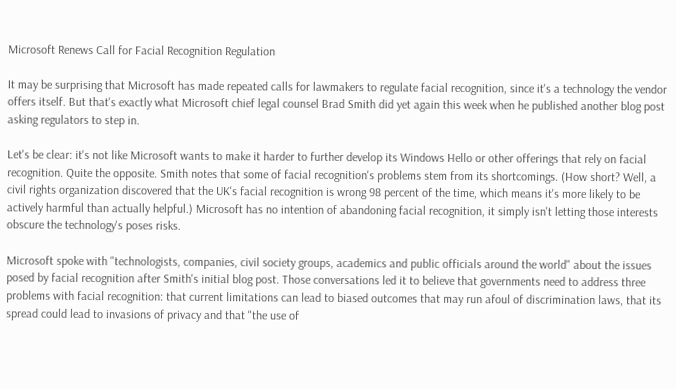Microsoft Renews Call for Facial Recognition Regulation

It may be surprising that Microsoft has made repeated calls for lawmakers to regulate facial recognition, since it's a technology the vendor offers itself. But that's exactly what Microsoft chief legal counsel Brad Smith did yet again this week when he published another blog post asking regulators to step in.

Let's be clear: it's not like Microsoft wants to make it harder to further develop its Windows Hello or other offerings that rely on facial recognition. Quite the opposite. Smith notes that some of facial recognition's problems stem from its shortcomings. (How short? Well, a civil rights organization discovered that the UK's facial recognition is wrong 98 percent of the time, which means it's more likely to be actively harmful than actually helpful.) Microsoft has no intention of abandoning facial recognition, it simply isn't letting those interests obscure the technology's poses risks.

Microsoft spoke with "technologists, companies, civil society groups, academics and public officials around the world" about the issues posed by facial recognition after Smith's initial blog post. Those conversations led it to believe that governments need to address three problems with facial recognition: that current limitations can lead to biased outcomes that may run afoul of discrimination laws, that its spread could lead to invasions of privacy and that "the use of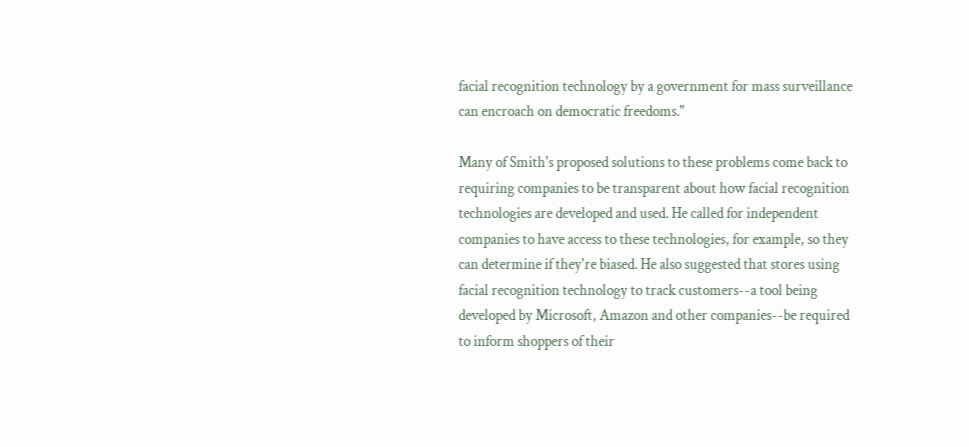facial recognition technology by a government for mass surveillance can encroach on democratic freedoms."

Many of Smith's proposed solutions to these problems come back to requiring companies to be transparent about how facial recognition technologies are developed and used. He called for independent companies to have access to these technologies, for example, so they can determine if they're biased. He also suggested that stores using facial recognition technology to track customers--a tool being developed by Microsoft, Amazon and other companies--be required to inform shoppers of their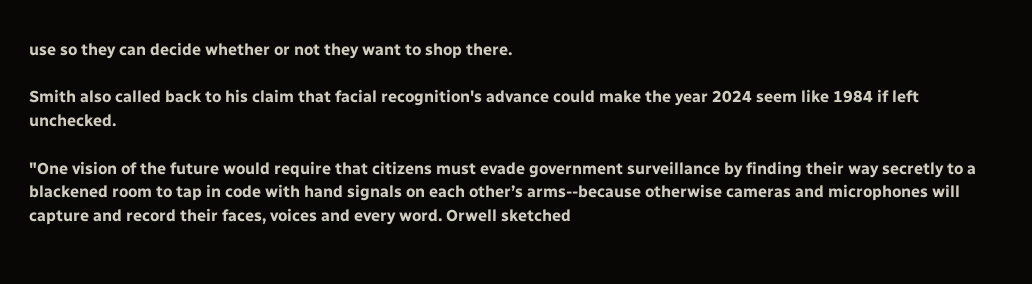use so they can decide whether or not they want to shop there.

Smith also called back to his claim that facial recognition's advance could make the year 2024 seem like 1984 if left unchecked.

"One vision of the future would require that citizens must evade government surveillance by finding their way secretly to a blackened room to tap in code with hand signals on each other’s arms--because otherwise cameras and microphones will capture and record their faces, voices and every word. Orwell sketched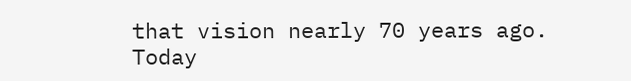that vision nearly 70 years ago. Today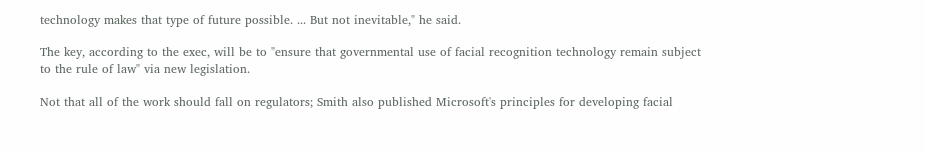technology makes that type of future possible. ... But not inevitable," he said.

The key, according to the exec, will be to "ensure that governmental use of facial recognition technology remain subject to the rule of law" via new legislation.

Not that all of the work should fall on regulators; Smith also published Microsoft's principles for developing facial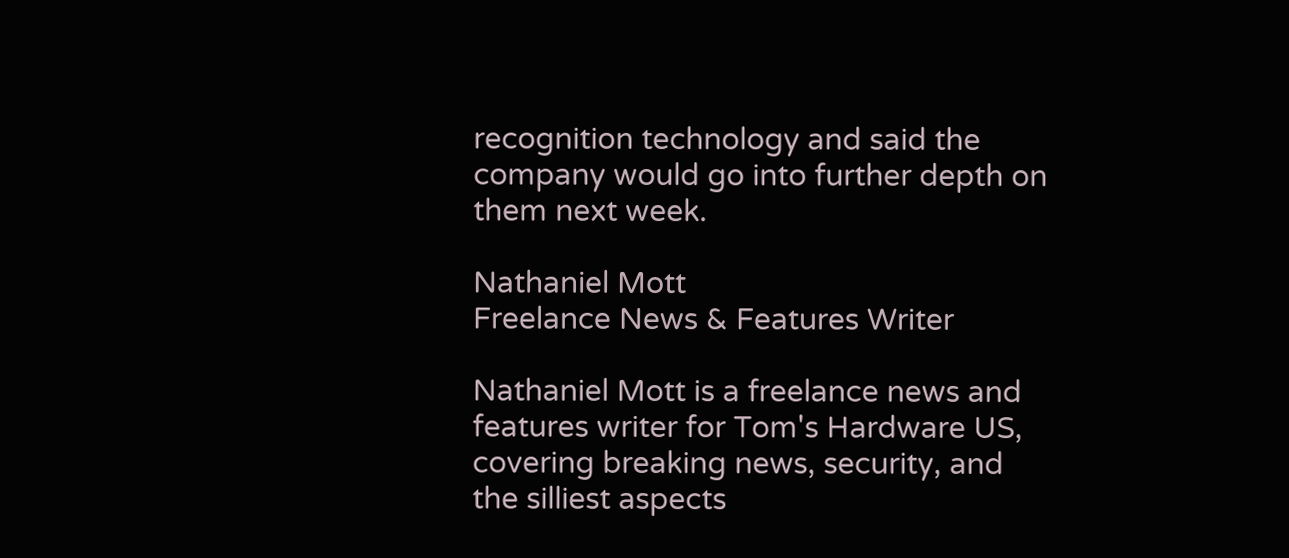recognition technology and said the company would go into further depth on them next week.

Nathaniel Mott
Freelance News & Features Writer

Nathaniel Mott is a freelance news and features writer for Tom's Hardware US, covering breaking news, security, and the silliest aspects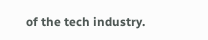of the tech industry.